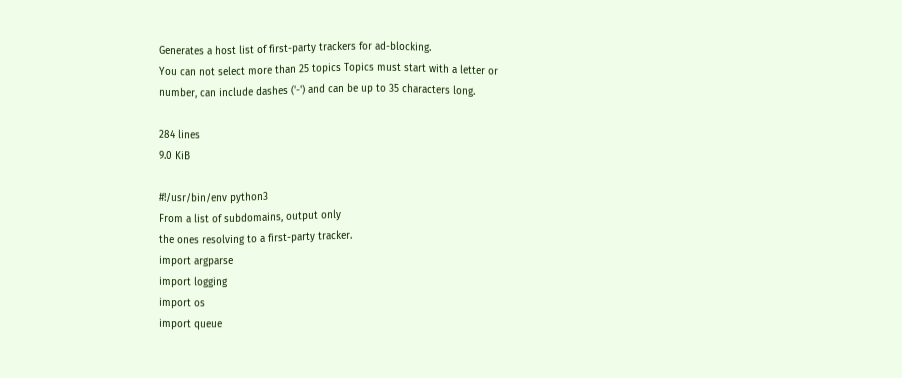Generates a host list of first-party trackers for ad-blocking.
You can not select more than 25 topics Topics must start with a letter or number, can include dashes ('-') and can be up to 35 characters long.

284 lines
9.0 KiB

#!/usr/bin/env python3
From a list of subdomains, output only
the ones resolving to a first-party tracker.
import argparse
import logging
import os
import queue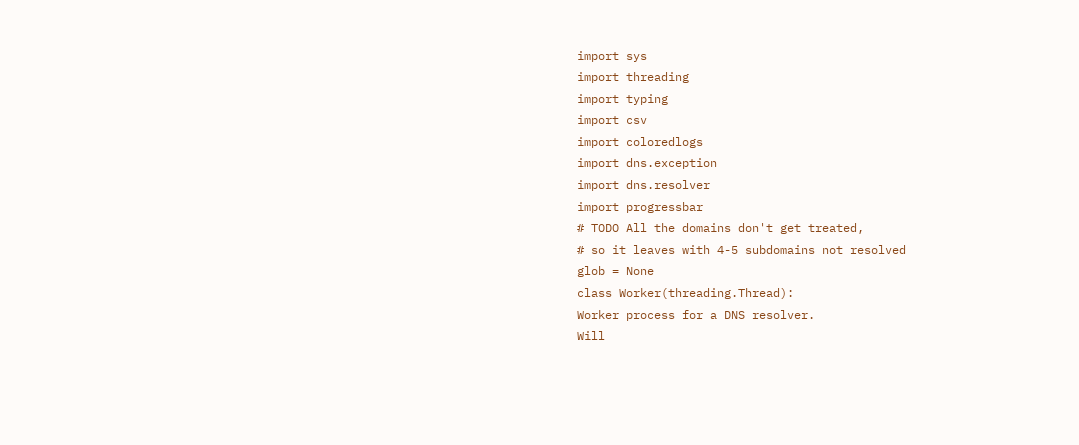import sys
import threading
import typing
import csv
import coloredlogs
import dns.exception
import dns.resolver
import progressbar
# TODO All the domains don't get treated,
# so it leaves with 4-5 subdomains not resolved
glob = None
class Worker(threading.Thread):
Worker process for a DNS resolver.
Will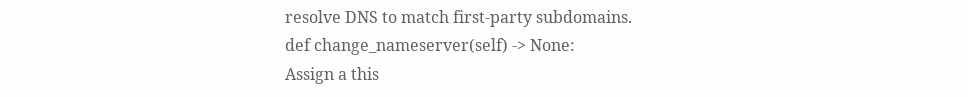resolve DNS to match first-party subdomains.
def change_nameserver(self) -> None:
Assign a this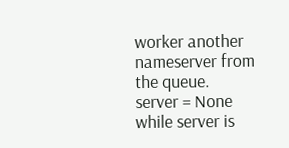worker another nameserver from the queue.
server = None
while server is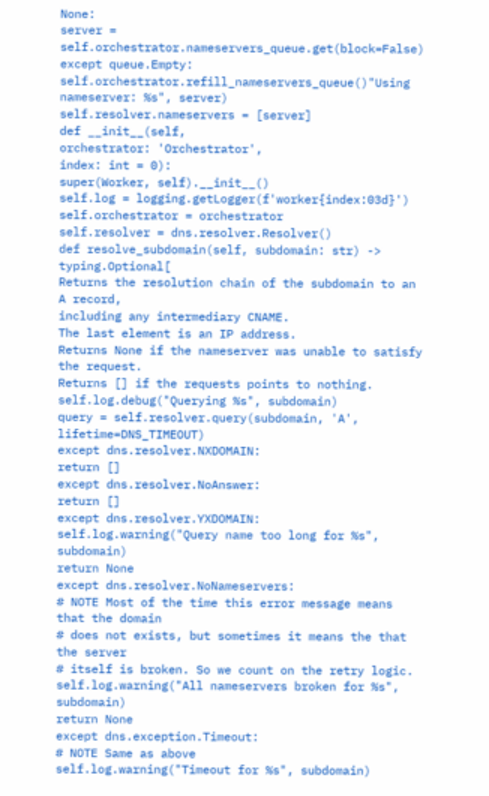None:
server = self.orchestrator.nameservers_queue.get(block=False)
except queue.Empty:
self.orchestrator.refill_nameservers_queue()"Using nameserver: %s", server)
self.resolver.nameservers = [server]
def __init__(self,
orchestrator: 'Orchestrator',
index: int = 0):
super(Worker, self).__init__()
self.log = logging.getLogger(f'worker{index:03d}')
self.orchestrator = orchestrator
self.resolver = dns.resolver.Resolver()
def resolve_subdomain(self, subdomain: str) -> typing.Optional[
Returns the resolution chain of the subdomain to an A record,
including any intermediary CNAME.
The last element is an IP address.
Returns None if the nameserver was unable to satisfy the request.
Returns [] if the requests points to nothing.
self.log.debug("Querying %s", subdomain)
query = self.resolver.query(subdomain, 'A', lifetime=DNS_TIMEOUT)
except dns.resolver.NXDOMAIN:
return []
except dns.resolver.NoAnswer:
return []
except dns.resolver.YXDOMAIN:
self.log.warning("Query name too long for %s", subdomain)
return None
except dns.resolver.NoNameservers:
# NOTE Most of the time this error message means that the domain
# does not exists, but sometimes it means the that the server
# itself is broken. So we count on the retry logic.
self.log.warning("All nameservers broken for %s", subdomain)
return None
except dns.exception.Timeout:
# NOTE Same as above
self.log.warning("Timeout for %s", subdomain)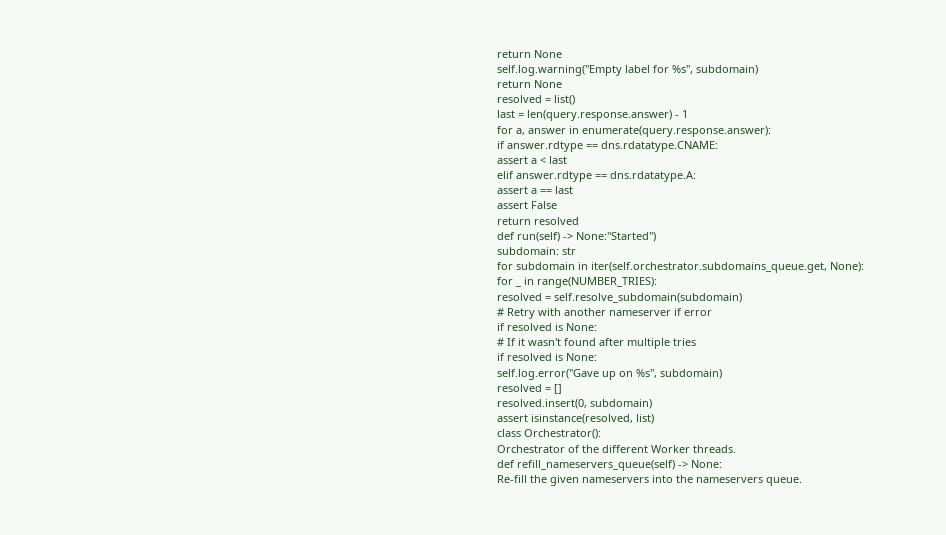return None
self.log.warning("Empty label for %s", subdomain)
return None
resolved = list()
last = len(query.response.answer) - 1
for a, answer in enumerate(query.response.answer):
if answer.rdtype == dns.rdatatype.CNAME:
assert a < last
elif answer.rdtype == dns.rdatatype.A:
assert a == last
assert False
return resolved
def run(self) -> None:"Started")
subdomain: str
for subdomain in iter(self.orchestrator.subdomains_queue.get, None):
for _ in range(NUMBER_TRIES):
resolved = self.resolve_subdomain(subdomain)
# Retry with another nameserver if error
if resolved is None:
# If it wasn't found after multiple tries
if resolved is None:
self.log.error("Gave up on %s", subdomain)
resolved = []
resolved.insert(0, subdomain)
assert isinstance(resolved, list)
class Orchestrator():
Orchestrator of the different Worker threads.
def refill_nameservers_queue(self) -> None:
Re-fill the given nameservers into the nameservers queue.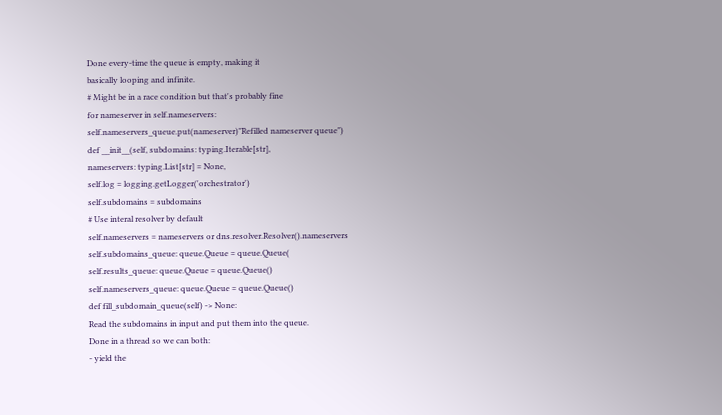Done every-time the queue is empty, making it
basically looping and infinite.
# Might be in a race condition but that's probably fine
for nameserver in self.nameservers:
self.nameservers_queue.put(nameserver)"Refilled nameserver queue")
def __init__(self, subdomains: typing.Iterable[str],
nameservers: typing.List[str] = None,
self.log = logging.getLogger('orchestrator')
self.subdomains = subdomains
# Use interal resolver by default
self.nameservers = nameservers or dns.resolver.Resolver().nameservers
self.subdomains_queue: queue.Queue = queue.Queue(
self.results_queue: queue.Queue = queue.Queue()
self.nameservers_queue: queue.Queue = queue.Queue()
def fill_subdomain_queue(self) -> None:
Read the subdomains in input and put them into the queue.
Done in a thread so we can both:
- yield the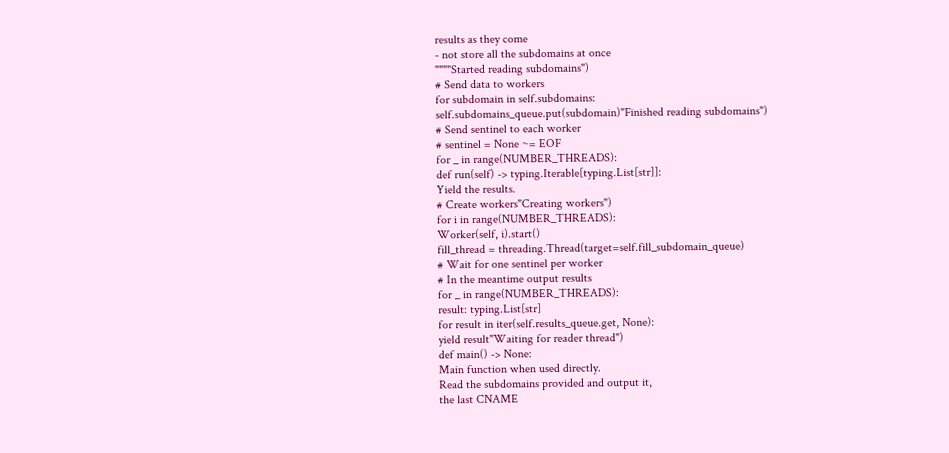results as they come
- not store all the subdomains at once
""""Started reading subdomains")
# Send data to workers
for subdomain in self.subdomains:
self.subdomains_queue.put(subdomain)"Finished reading subdomains")
# Send sentinel to each worker
# sentinel = None ~= EOF
for _ in range(NUMBER_THREADS):
def run(self) -> typing.Iterable[typing.List[str]]:
Yield the results.
# Create workers"Creating workers")
for i in range(NUMBER_THREADS):
Worker(self, i).start()
fill_thread = threading.Thread(target=self.fill_subdomain_queue)
# Wait for one sentinel per worker
# In the meantime output results
for _ in range(NUMBER_THREADS):
result: typing.List[str]
for result in iter(self.results_queue.get, None):
yield result"Waiting for reader thread")
def main() -> None:
Main function when used directly.
Read the subdomains provided and output it,
the last CNAME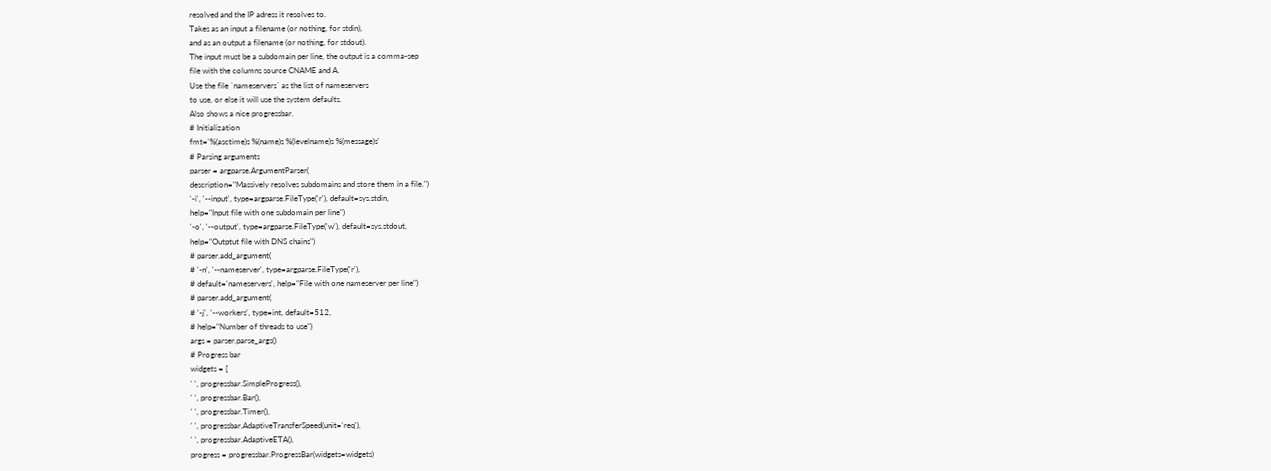resolved and the IP adress it resolves to.
Takes as an input a filename (or nothing, for stdin),
and as an output a filename (or nothing, for stdout).
The input must be a subdomain per line, the output is a comma-sep
file with the columns source CNAME and A.
Use the file `nameservers` as the list of nameservers
to use, or else it will use the system defaults.
Also shows a nice progressbar.
# Initialization
fmt='%(asctime)s %(name)s %(levelname)s %(message)s'
# Parsing arguments
parser = argparse.ArgumentParser(
description="Massively resolves subdomains and store them in a file.")
'-i', '--input', type=argparse.FileType('r'), default=sys.stdin,
help="Input file with one subdomain per line")
'-o', '--output', type=argparse.FileType('w'), default=sys.stdout,
help="Outptut file with DNS chains")
# parser.add_argument(
# '-n', '--nameserver', type=argparse.FileType('r'),
# default='nameservers', help="File with one nameserver per line")
# parser.add_argument(
# '-j', '--workers', type=int, default=512,
# help="Number of threads to use")
args = parser.parse_args()
# Progress bar
widgets = [
' ', progressbar.SimpleProgress(),
' ', progressbar.Bar(),
' ', progressbar.Timer(),
' ', progressbar.AdaptiveTransferSpeed(unit='req'),
' ', progressbar.AdaptiveETA(),
progress = progressbar.ProgressBar(widgets=widgets)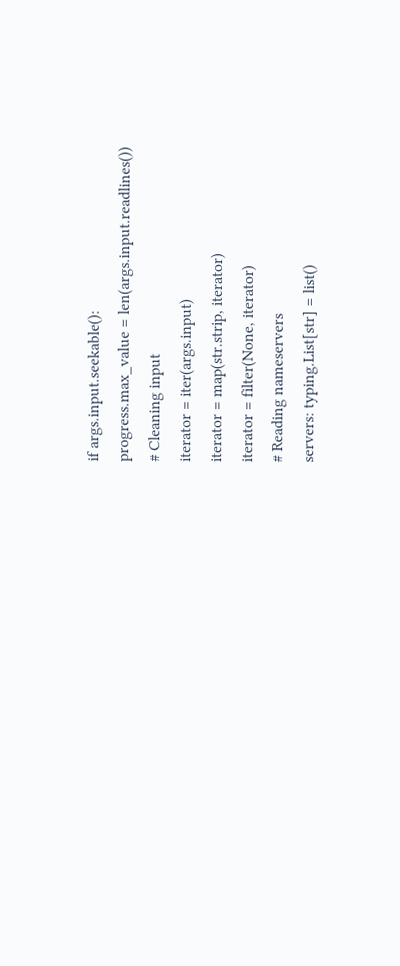if args.input.seekable():
progress.max_value = len(args.input.readlines())
# Cleaning input
iterator = iter(args.input)
iterator = map(str.strip, iterator)
iterator = filter(None, iterator)
# Reading nameservers
servers: typing.List[str] = list()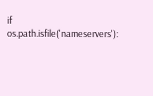if os.path.isfile('nameservers'):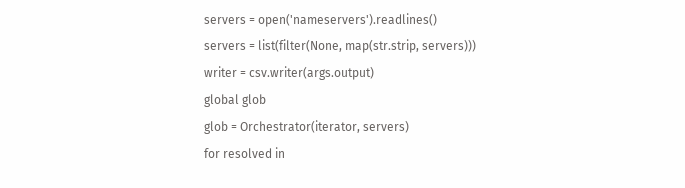servers = open('nameservers').readlines()
servers = list(filter(None, map(str.strip, servers)))
writer = csv.writer(args.output)
global glob
glob = Orchestrator(iterator, servers)
for resolved in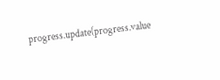progress.update(progress.value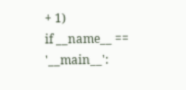+ 1)
if __name__ == '__main__':